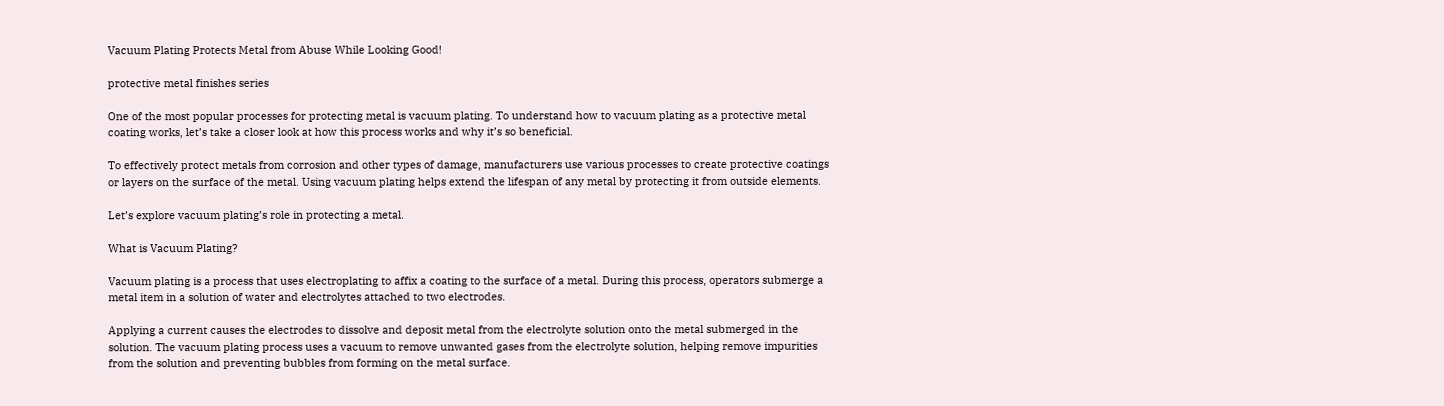Vacuum Plating Protects Metal from Abuse While Looking Good!

protective metal finishes series

One of the most popular processes for protecting metal is vacuum plating. To understand how to vacuum plating as a protective metal coating works, let’s take a closer look at how this process works and why it’s so beneficial.

To effectively protect metals from corrosion and other types of damage, manufacturers use various processes to create protective coatings or layers on the surface of the metal. Using vacuum plating helps extend the lifespan of any metal by protecting it from outside elements.

Let’s explore vacuum plating’s role in protecting a metal.

What is Vacuum Plating?

Vacuum plating is a process that uses electroplating to affix a coating to the surface of a metal. During this process, operators submerge a metal item in a solution of water and electrolytes attached to two electrodes.

Applying a current causes the electrodes to dissolve and deposit metal from the electrolyte solution onto the metal submerged in the solution. The vacuum plating process uses a vacuum to remove unwanted gases from the electrolyte solution, helping remove impurities from the solution and preventing bubbles from forming on the metal surface.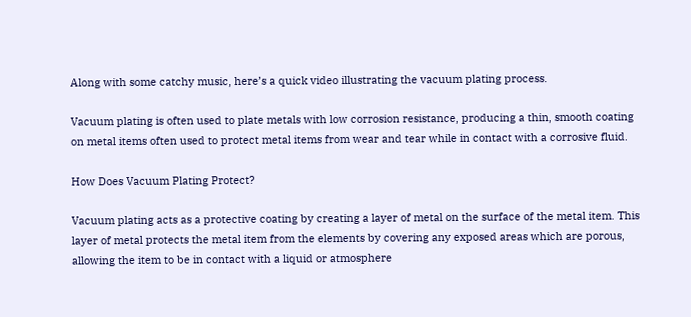Along with some catchy music, here’s a quick video illustrating the vacuum plating process.

Vacuum plating is often used to plate metals with low corrosion resistance, producing a thin, smooth coating on metal items often used to protect metal items from wear and tear while in contact with a corrosive fluid.

How Does Vacuum Plating Protect?

Vacuum plating acts as a protective coating by creating a layer of metal on the surface of the metal item. This layer of metal protects the metal item from the elements by covering any exposed areas which are porous, allowing the item to be in contact with a liquid or atmosphere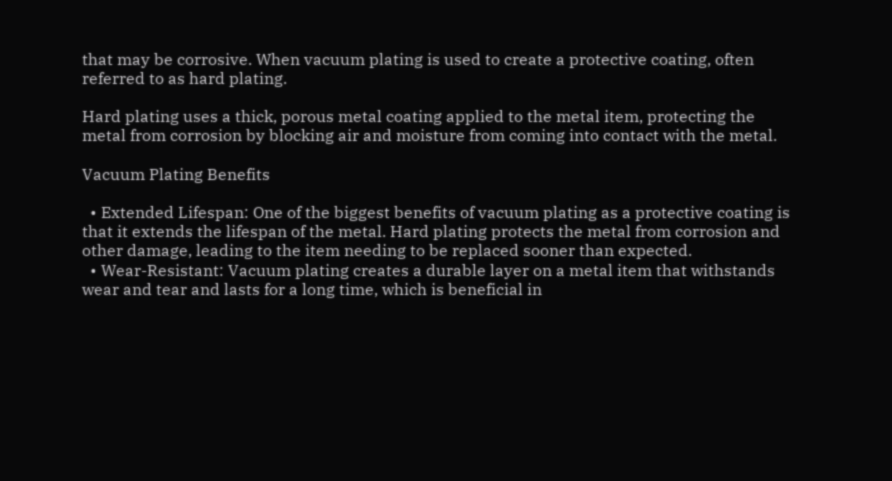that may be corrosive. When vacuum plating is used to create a protective coating, often referred to as hard plating.

Hard plating uses a thick, porous metal coating applied to the metal item, protecting the metal from corrosion by blocking air and moisture from coming into contact with the metal.

Vacuum Plating Benefits

  • Extended Lifespan: One of the biggest benefits of vacuum plating as a protective coating is that it extends the lifespan of the metal. Hard plating protects the metal from corrosion and other damage, leading to the item needing to be replaced sooner than expected.
  • Wear-Resistant: Vacuum plating creates a durable layer on a metal item that withstands wear and tear and lasts for a long time, which is beneficial in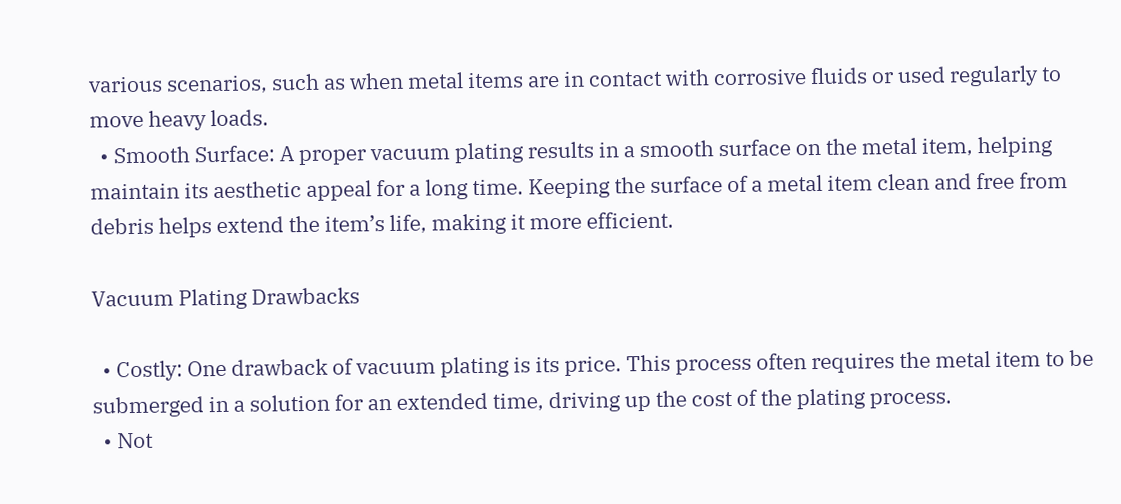various scenarios, such as when metal items are in contact with corrosive fluids or used regularly to move heavy loads.
  • Smooth Surface: A proper vacuum plating results in a smooth surface on the metal item, helping maintain its aesthetic appeal for a long time. Keeping the surface of a metal item clean and free from debris helps extend the item’s life, making it more efficient.

Vacuum Plating Drawbacks

  • Costly: One drawback of vacuum plating is its price. This process often requires the metal item to be submerged in a solution for an extended time, driving up the cost of the plating process.
  • Not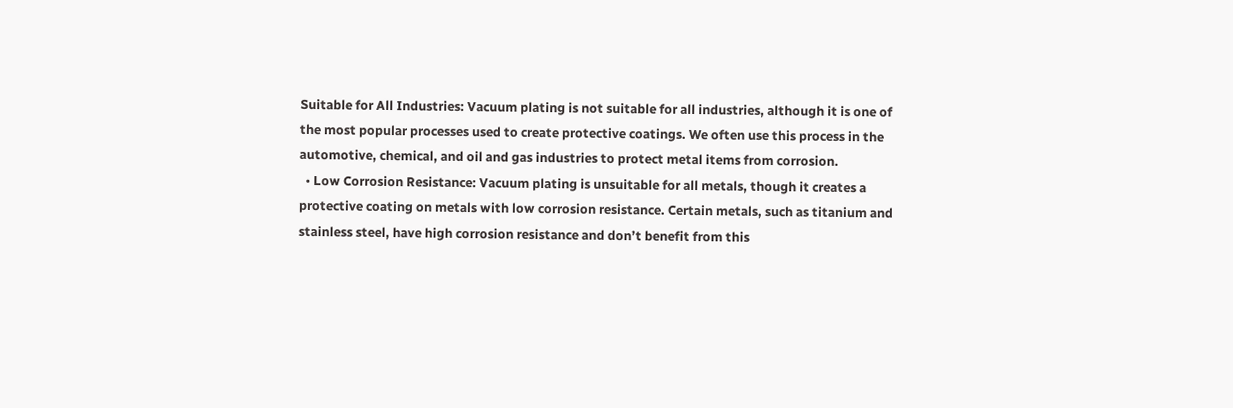Suitable for All Industries: Vacuum plating is not suitable for all industries, although it is one of the most popular processes used to create protective coatings. We often use this process in the automotive, chemical, and oil and gas industries to protect metal items from corrosion.
  • Low Corrosion Resistance: Vacuum plating is unsuitable for all metals, though it creates a protective coating on metals with low corrosion resistance. Certain metals, such as titanium and stainless steel, have high corrosion resistance and don’t benefit from this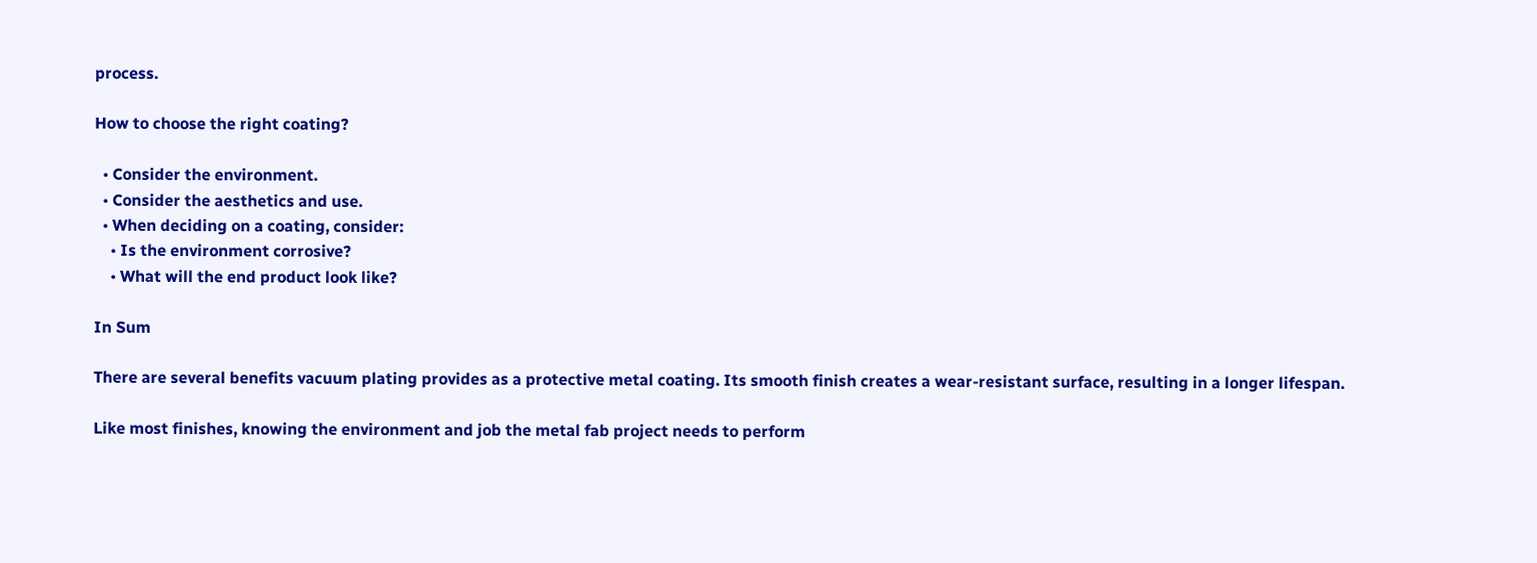process.

How to choose the right coating?

  • Consider the environment.
  • Consider the aesthetics and use.
  • When deciding on a coating, consider:
    • Is the environment corrosive?
    • What will the end product look like?

In Sum

There are several benefits vacuum plating provides as a protective metal coating. Its smooth finish creates a wear-resistant surface, resulting in a longer lifespan.

Like most finishes, knowing the environment and job the metal fab project needs to perform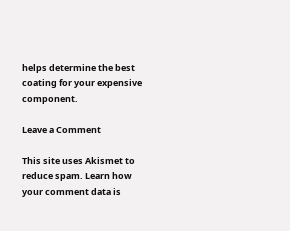helps determine the best coating for your expensive component.

Leave a Comment

This site uses Akismet to reduce spam. Learn how your comment data is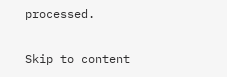processed.

Skip to content